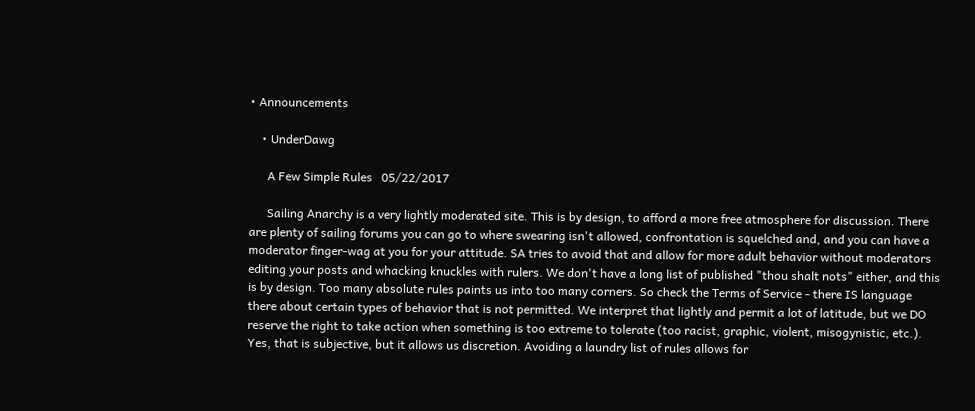• Announcements

    • UnderDawg

      A Few Simple Rules   05/22/2017

      Sailing Anarchy is a very lightly moderated site. This is by design, to afford a more free atmosphere for discussion. There are plenty of sailing forums you can go to where swearing isn't allowed, confrontation is squelched and, and you can have a moderator finger-wag at you for your attitude. SA tries to avoid that and allow for more adult behavior without moderators editing your posts and whacking knuckles with rulers. We don't have a long list of published "thou shalt nots" either, and this is by design. Too many absolute rules paints us into too many corners. So check the Terms of Service - there IS language there about certain types of behavior that is not permitted. We interpret that lightly and permit a lot of latitude, but we DO reserve the right to take action when something is too extreme to tolerate (too racist, graphic, violent, misogynistic, etc.). Yes, that is subjective, but it allows us discretion. Avoiding a laundry list of rules allows for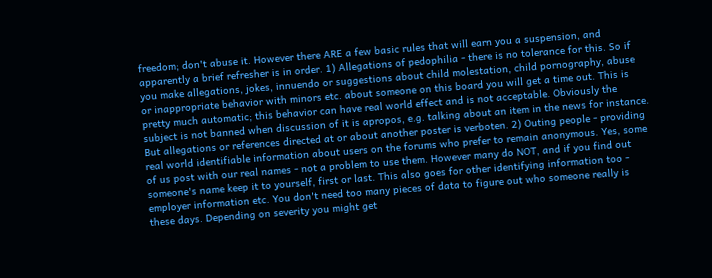freedom; don't abuse it. However there ARE a few basic rules that will earn you a suspension, and apparently a brief refresher is in order. 1) Allegations of pedophilia - there is no tolerance for this. So if you make allegations, jokes, innuendo or suggestions about child molestation, child pornography, abuse or inappropriate behavior with minors etc. about someone on this board you will get a time out. This is pretty much automatic; this behavior can have real world effect and is not acceptable. Obviously the subject is not banned when discussion of it is apropos, e.g. talking about an item in the news for instance. But allegations or references directed at or about another poster is verboten. 2) Outing people - providing real world identifiable information about users on the forums who prefer to remain anonymous. Yes, some of us post with our real names - not a problem to use them. However many do NOT, and if you find out someone's name keep it to yourself, first or last. This also goes for other identifying information too - employer information etc. You don't need too many pieces of data to figure out who someone really is these days. Depending on severity you might get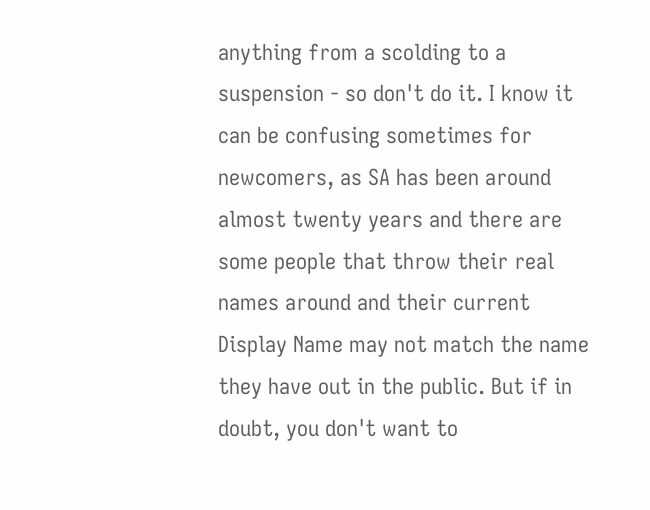anything from a scolding to a suspension - so don't do it. I know it can be confusing sometimes for newcomers, as SA has been around almost twenty years and there are some people that throw their real names around and their current Display Name may not match the name they have out in the public. But if in doubt, you don't want to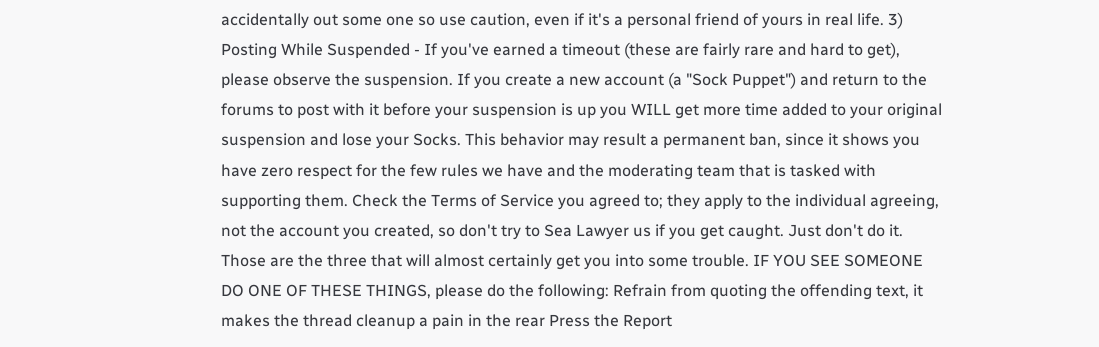accidentally out some one so use caution, even if it's a personal friend of yours in real life. 3) Posting While Suspended - If you've earned a timeout (these are fairly rare and hard to get), please observe the suspension. If you create a new account (a "Sock Puppet") and return to the forums to post with it before your suspension is up you WILL get more time added to your original suspension and lose your Socks. This behavior may result a permanent ban, since it shows you have zero respect for the few rules we have and the moderating team that is tasked with supporting them. Check the Terms of Service you agreed to; they apply to the individual agreeing, not the account you created, so don't try to Sea Lawyer us if you get caught. Just don't do it. Those are the three that will almost certainly get you into some trouble. IF YOU SEE SOMEONE DO ONE OF THESE THINGS, please do the following: Refrain from quoting the offending text, it makes the thread cleanup a pain in the rear Press the Report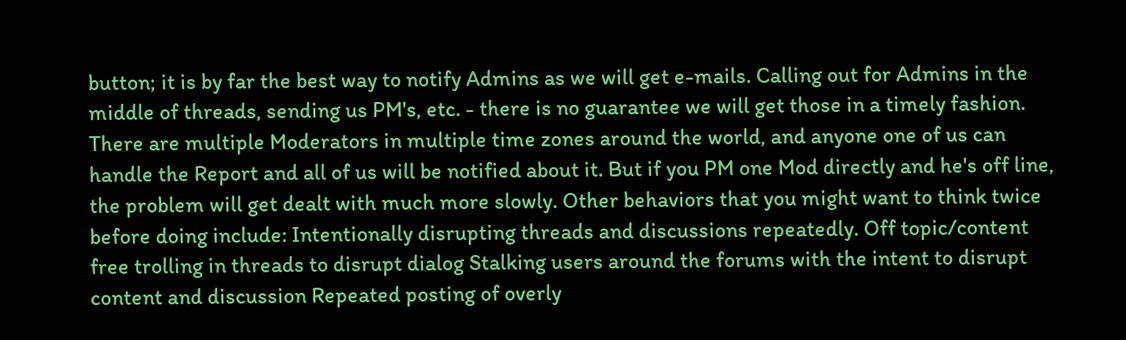button; it is by far the best way to notify Admins as we will get e-mails. Calling out for Admins in the middle of threads, sending us PM's, etc. - there is no guarantee we will get those in a timely fashion. There are multiple Moderators in multiple time zones around the world, and anyone one of us can handle the Report and all of us will be notified about it. But if you PM one Mod directly and he's off line, the problem will get dealt with much more slowly. Other behaviors that you might want to think twice before doing include: Intentionally disrupting threads and discussions repeatedly. Off topic/content free trolling in threads to disrupt dialog Stalking users around the forums with the intent to disrupt content and discussion Repeated posting of overly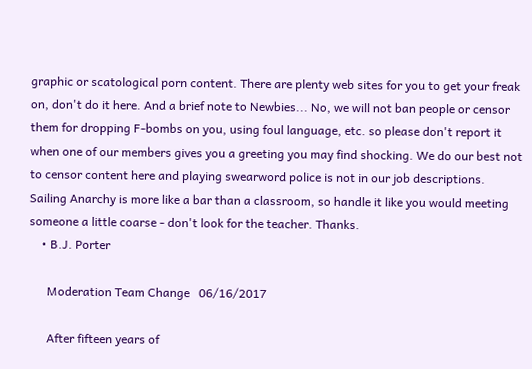graphic or scatological porn content. There are plenty web sites for you to get your freak on, don't do it here. And a brief note to Newbies... No, we will not ban people or censor them for dropping F-bombs on you, using foul language, etc. so please don't report it when one of our members gives you a greeting you may find shocking. We do our best not to censor content here and playing swearword police is not in our job descriptions. Sailing Anarchy is more like a bar than a classroom, so handle it like you would meeting someone a little coarse - don't look for the teacher. Thanks.
    • B.J. Porter

      Moderation Team Change   06/16/2017

      After fifteen years of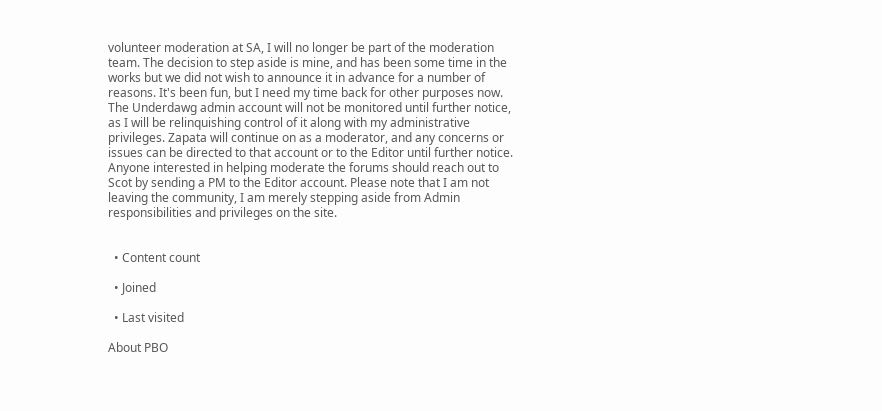volunteer moderation at SA, I will no longer be part of the moderation team. The decision to step aside is mine, and has been some time in the works but we did not wish to announce it in advance for a number of reasons. It's been fun, but I need my time back for other purposes now. The Underdawg admin account will not be monitored until further notice, as I will be relinquishing control of it along with my administrative privileges. Zapata will continue on as a moderator, and any concerns or issues can be directed to that account or to the Editor until further notice. Anyone interested in helping moderate the forums should reach out to Scot by sending a PM to the Editor account. Please note that I am not leaving the community, I am merely stepping aside from Admin responsibilities and privileges on the site.


  • Content count

  • Joined

  • Last visited

About PBO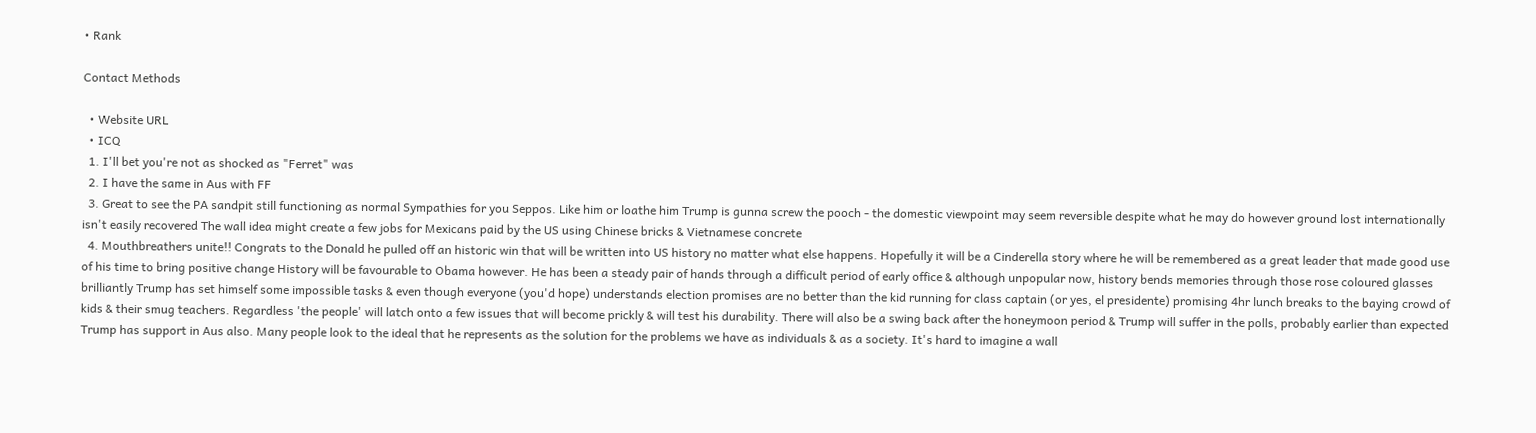• Rank

Contact Methods

  • Website URL
  • ICQ
  1. I'll bet you're not as shocked as "Ferret" was
  2. I have the same in Aus with FF
  3. Great to see the PA sandpit still functioning as normal Sympathies for you Seppos. Like him or loathe him Trump is gunna screw the pooch - the domestic viewpoint may seem reversible despite what he may do however ground lost internationally isn't easily recovered The wall idea might create a few jobs for Mexicans paid by the US using Chinese bricks & Vietnamese concrete
  4. Mouthbreathers unite!! Congrats to the Donald he pulled off an historic win that will be written into US history no matter what else happens. Hopefully it will be a Cinderella story where he will be remembered as a great leader that made good use of his time to bring positive change History will be favourable to Obama however. He has been a steady pair of hands through a difficult period of early office & although unpopular now, history bends memories through those rose coloured glasses brilliantly Trump has set himself some impossible tasks & even though everyone (you'd hope) understands election promises are no better than the kid running for class captain (or yes, el presidente) promising 4hr lunch breaks to the baying crowd of kids & their smug teachers. Regardless 'the people' will latch onto a few issues that will become prickly & will test his durability. There will also be a swing back after the honeymoon period & Trump will suffer in the polls, probably earlier than expected Trump has support in Aus also. Many people look to the ideal that he represents as the solution for the problems we have as individuals & as a society. It's hard to imagine a wall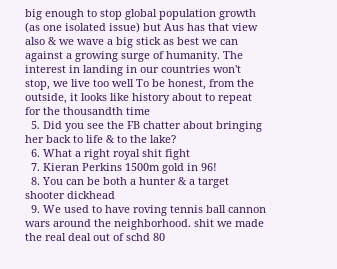big enough to stop global population growth (as one isolated issue) but Aus has that view also & we wave a big stick as best we can against a growing surge of humanity. The interest in landing in our countries won't stop, we live too well To be honest, from the outside, it looks like history about to repeat for the thousandth time
  5. Did you see the FB chatter about bringing her back to life & to the lake?
  6. What a right royal shit fight
  7. Kieran Perkins 1500m gold in 96!
  8. You can be both a hunter & a target shooter dickhead
  9. We used to have roving tennis ball cannon wars around the neighborhood. shit we made the real deal out of schd 80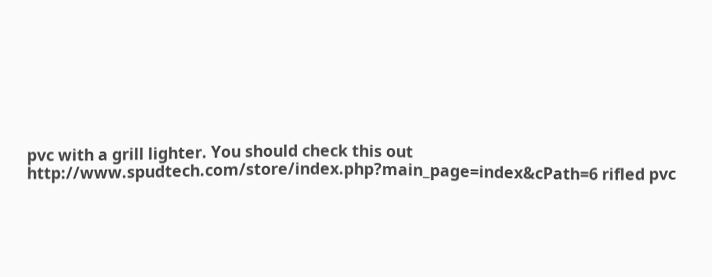pvc with a grill lighter. You should check this out http://www.spudtech.com/store/index.php?main_page=index&cPath=6 rifled pvc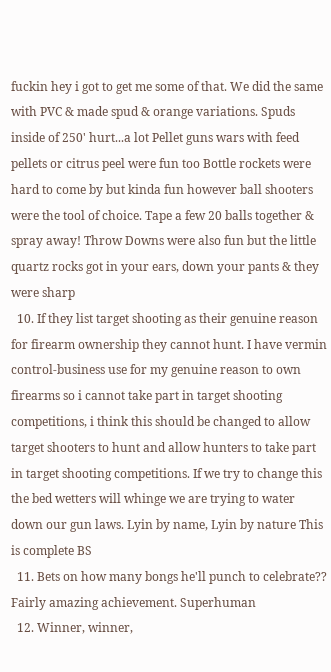fuckin hey i got to get me some of that. We did the same with PVC & made spud & orange variations. Spuds inside of 250' hurt...a lot Pellet guns wars with feed pellets or citrus peel were fun too Bottle rockets were hard to come by but kinda fun however ball shooters were the tool of choice. Tape a few 20 balls together & spray away! Throw Downs were also fun but the little quartz rocks got in your ears, down your pants & they were sharp
  10. If they list target shooting as their genuine reason for firearm ownership they cannot hunt. I have vermin control-business use for my genuine reason to own firearms so i cannot take part in target shooting competitions, i think this should be changed to allow target shooters to hunt and allow hunters to take part in target shooting competitions. If we try to change this the bed wetters will whinge we are trying to water down our gun laws. Lyin by name, Lyin by nature This is complete BS
  11. Bets on how many bongs he'll punch to celebrate?? Fairly amazing achievement. Superhuman
  12. Winner, winner,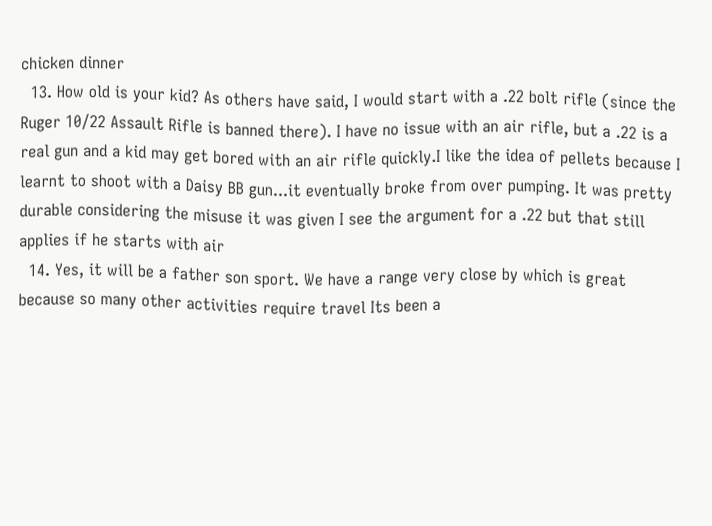chicken dinner
  13. How old is your kid? As others have said, I would start with a .22 bolt rifle (since the Ruger 10/22 Assault Rifle is banned there). I have no issue with an air rifle, but a .22 is a real gun and a kid may get bored with an air rifle quickly.I like the idea of pellets because I learnt to shoot with a Daisy BB gun...it eventually broke from over pumping. It was pretty durable considering the misuse it was given I see the argument for a .22 but that still applies if he starts with air
  14. Yes, it will be a father son sport. We have a range very close by which is great because so many other activities require travel Its been a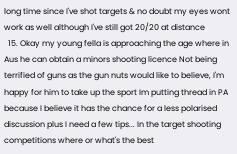long time since I've shot targets & no doubt my eyes wont work as well although I've still got 20/20 at distance
  15. Okay my young fella is approaching the age where in Aus he can obtain a minors shooting licence Not being terrified of guns as the gun nuts would like to believe, I'm happy for him to take up the sport Im putting thread in PA because I believe it has the chance for a less polarised discussion plus I need a few tips... In the target shooting competitions where or what's the best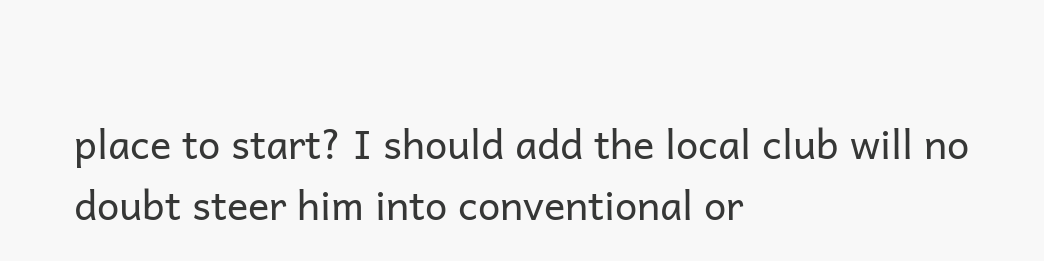place to start? I should add the local club will no doubt steer him into conventional or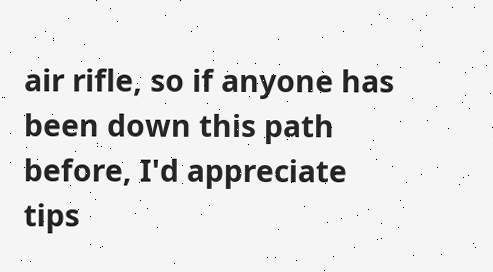air rifle, so if anyone has been down this path before, I'd appreciate tips